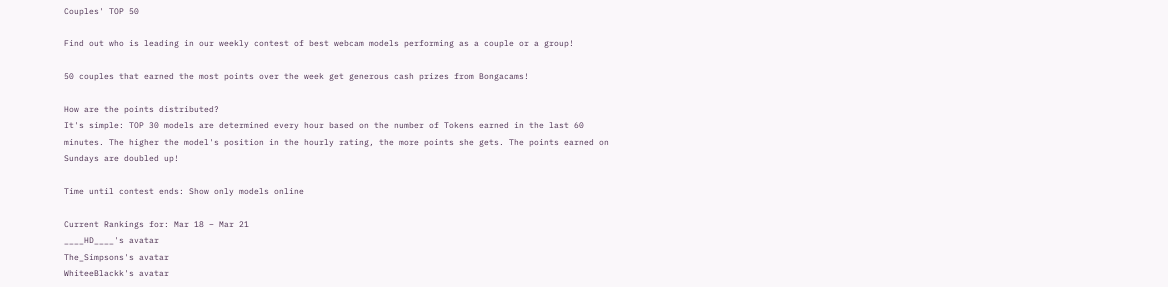Couples' TOP 50

Find out who is leading in our weekly contest of best webcam models performing as a couple or a group!

50 couples that earned the most points over the week get generous cash prizes from Bongacams!

How are the points distributed?
It's simple: TOP 30 models are determined every hour based on the number of Tokens earned in the last 60 minutes. The higher the model's position in the hourly rating, the more points she gets. The points earned on Sundays are doubled up!

Time until contest ends: Show only models online

Current Rankings for: Mar 18 – Mar 21
____HD____'s avatar
The_Simpsons's avatar
WhiteeBlackk's avatar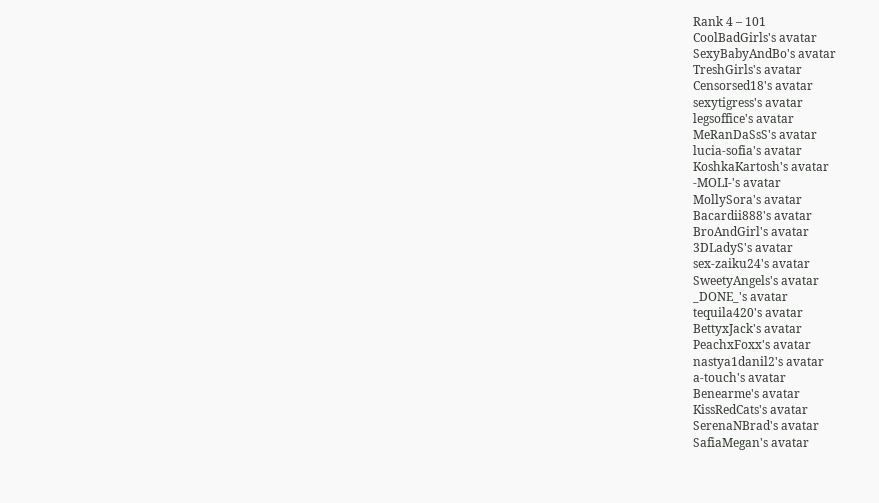Rank 4 – 101
CoolBadGirls's avatar
SexyBabyAndBo's avatar
TreshGirls's avatar
Censorsed18's avatar
sexytigress's avatar
legsoffice's avatar
MeRanDaSsS's avatar
lucia-sofia's avatar
KoshkaKartosh's avatar
-MOLI-'s avatar
MollySora's avatar
Bacardii888's avatar
BroAndGirl's avatar
3DLadyS's avatar
sex-zaiku24's avatar
SweetyAngels's avatar
_DONE_'s avatar
tequila420's avatar
BettyxJack's avatar
PeachxFoxx's avatar
nastya1danil2's avatar
a-touch's avatar
Benearme's avatar
KissRedCats's avatar
SerenaNBrad's avatar
SafiaMegan's avatar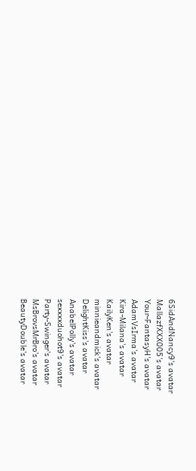6SidAndNancy9's avatar
MallazfXXX005's avatar
Your-FantasyH's avatar
AdamVsIrma's avatar
Kira-Milana's avatar
KailyKen's avatar
minnieandmick's avatar
DelightKiss's avatar
AnabelPolly's avatar
sexxxxduohot9's avatar
Party-Swinger's avatar
MsBrovsMrBro's avatar
BeautyDouble's avatar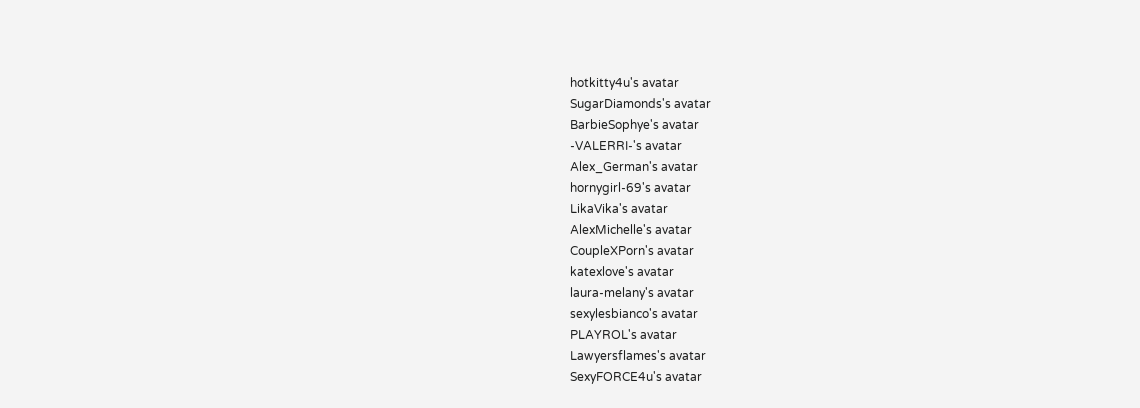hotkitty4u's avatar
SugarDiamonds's avatar
BarbieSophye's avatar
-VALERRI-'s avatar
Alex_German's avatar
hornygirl-69's avatar
LikaVika's avatar
AlexMichelle's avatar
CoupleXPorn's avatar
katexlove's avatar
laura-melany's avatar
sexylesbianco's avatar
PLAYROL's avatar
Lawyersflames's avatar
SexyFORCE4u's avatar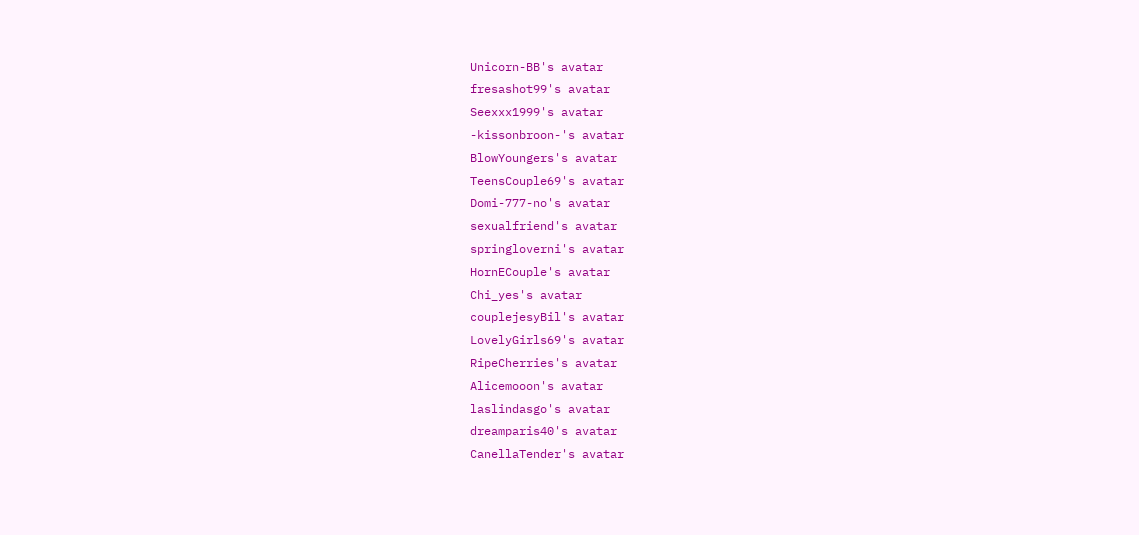Unicorn-BB's avatar
fresashot99's avatar
Seexxx1999's avatar
-kissonbroon-'s avatar
BlowYoungers's avatar
TeensCouple69's avatar
Domi-777-no's avatar
sexualfriend's avatar
springloverni's avatar
HornECouple's avatar
Chi_yes's avatar
couplejesyBil's avatar
LovelyGirls69's avatar
RipeCherries's avatar
Alicemooon's avatar
laslindasgo's avatar
dreamparis40's avatar
CanellaTender's avatar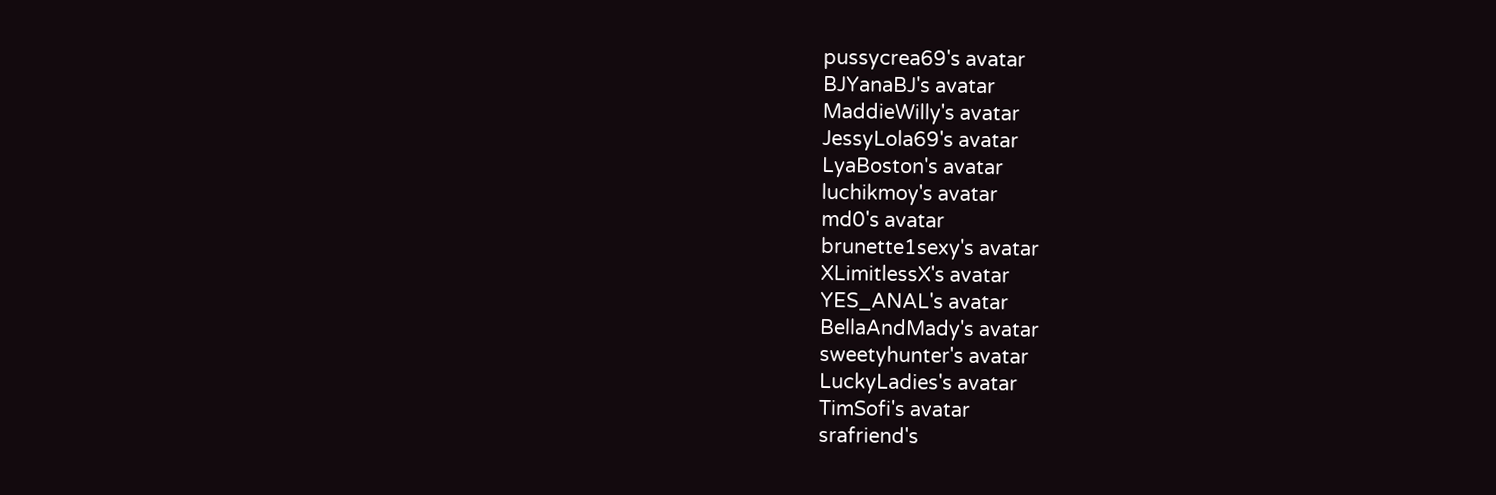pussycrea69's avatar
BJYanaBJ's avatar
MaddieWilly's avatar
JessyLola69's avatar
LyaBoston's avatar
luchikmoy's avatar
md0's avatar
brunette1sexy's avatar
XLimitlessX's avatar
YES_ANAL's avatar
BellaAndMady's avatar
sweetyhunter's avatar
LuckyLadies's avatar
TimSofi's avatar
srafriend's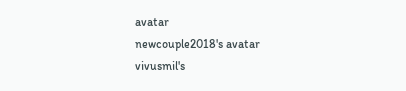avatar
newcouple2018's avatar
vivusmil's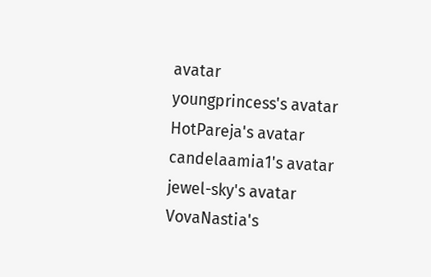avatar
youngprincess's avatar
HotPareja's avatar
candelaamia1's avatar
jewel-sky's avatar
VovaNastia's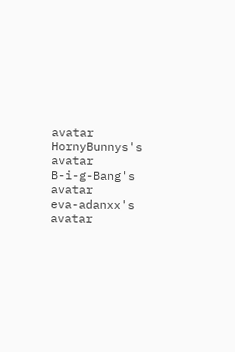avatar
HornyBunnys's avatar
B-i-g-Bang's avatar
eva-adanxx's avatar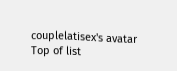couplelatisex's avatar
Top of list